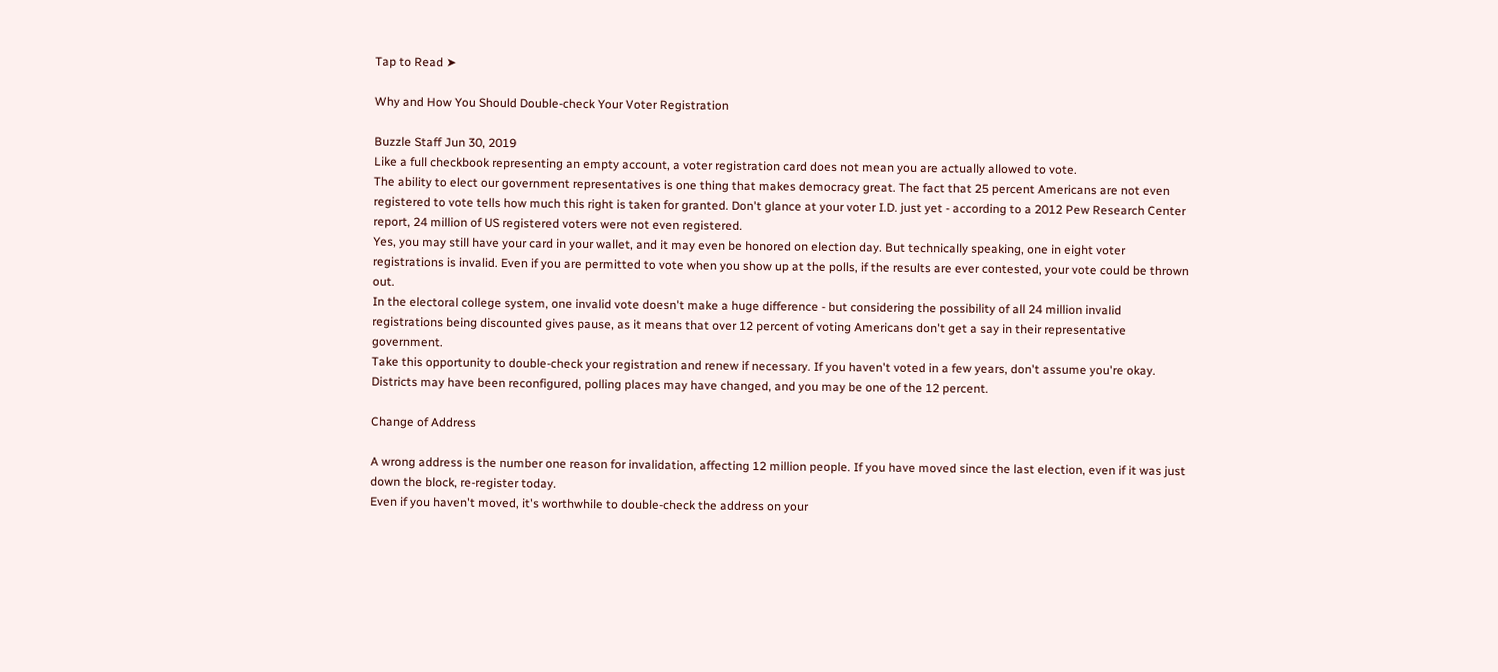Tap to Read ➤

Why and How You Should Double-check Your Voter Registration

Buzzle Staff Jun 30, 2019
Like a full checkbook representing an empty account, a voter registration card does not mean you are actually allowed to vote.
The ability to elect our government representatives is one thing that makes democracy great. The fact that 25 percent Americans are not even registered to vote tells how much this right is taken for granted. Don't glance at your voter I.D. just yet - according to a 2012 Pew Research Center report, 24 million of US registered voters were not even registered.
Yes, you may still have your card in your wallet, and it may even be honored on election day. But technically speaking, one in eight voter registrations is invalid. Even if you are permitted to vote when you show up at the polls, if the results are ever contested, your vote could be thrown out.
In the electoral college system, one invalid vote doesn't make a huge difference - but considering the possibility of all 24 million invalid registrations being discounted gives pause, as it means that over 12 percent of voting Americans don't get a say in their representative government.
Take this opportunity to double-check your registration and renew if necessary. If you haven't voted in a few years, don't assume you're okay. Districts may have been reconfigured, polling places may have changed, and you may be one of the 12 percent.

Change of Address

A wrong address is the number one reason for invalidation, affecting 12 million people. If you have moved since the last election, even if it was just down the block, re-register today.
Even if you haven't moved, it's worthwhile to double-check the address on your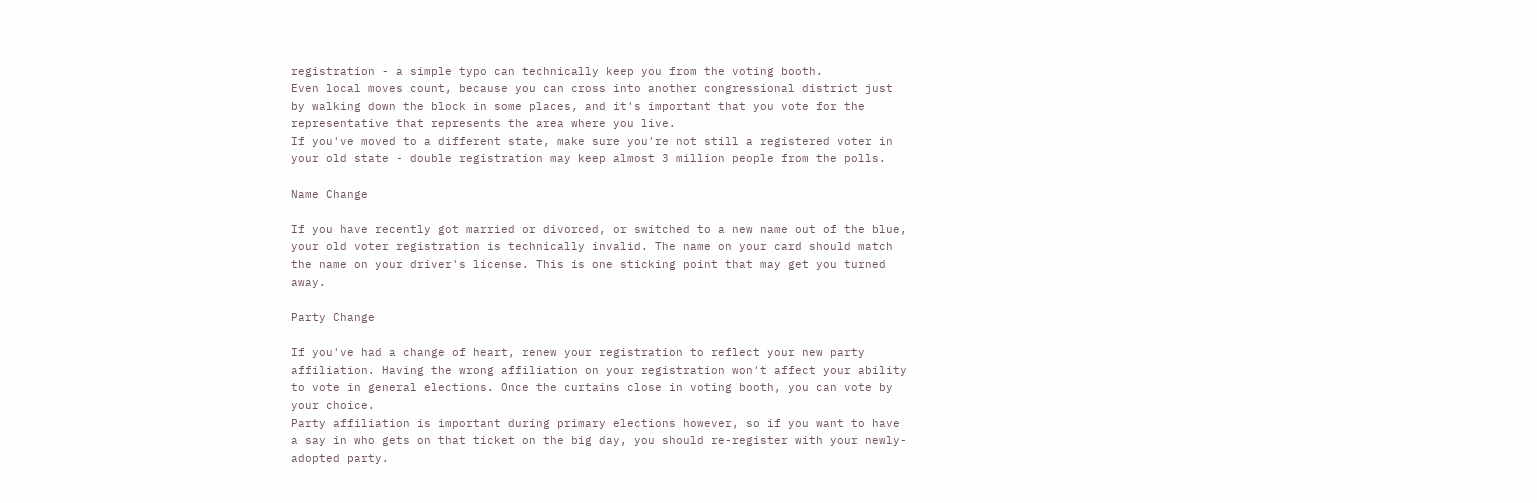registration - a simple typo can technically keep you from the voting booth.
Even local moves count, because you can cross into another congressional district just by walking down the block in some places, and it's important that you vote for the representative that represents the area where you live.
If you've moved to a different state, make sure you're not still a registered voter in your old state - double registration may keep almost 3 million people from the polls.

Name Change

If you have recently got married or divorced, or switched to a new name out of the blue, your old voter registration is technically invalid. The name on your card should match the name on your driver's license. This is one sticking point that may get you turned away.

Party Change

If you've had a change of heart, renew your registration to reflect your new party affiliation. Having the wrong affiliation on your registration won't affect your ability to vote in general elections. Once the curtains close in voting booth, you can vote by your choice.
Party affiliation is important during primary elections however, so if you want to have a say in who gets on that ticket on the big day, you should re-register with your newly-adopted party.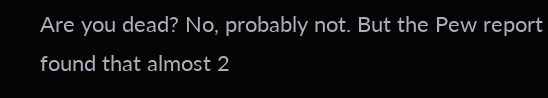Are you dead? No, probably not. But the Pew report found that almost 2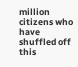million citizens who have shuffled off this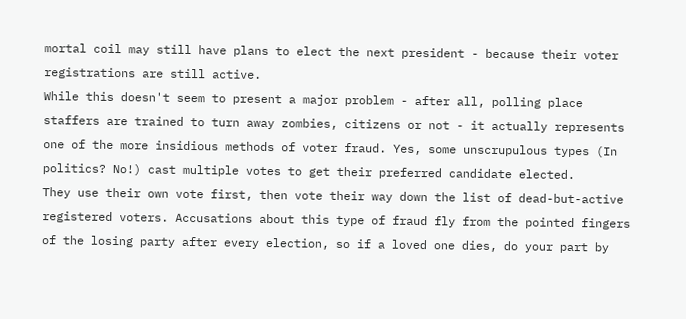mortal coil may still have plans to elect the next president - because their voter registrations are still active.
While this doesn't seem to present a major problem - after all, polling place staffers are trained to turn away zombies, citizens or not - it actually represents one of the more insidious methods of voter fraud. Yes, some unscrupulous types (In politics? No!) cast multiple votes to get their preferred candidate elected.
They use their own vote first, then vote their way down the list of dead-but-active registered voters. Accusations about this type of fraud fly from the pointed fingers of the losing party after every election, so if a loved one dies, do your part by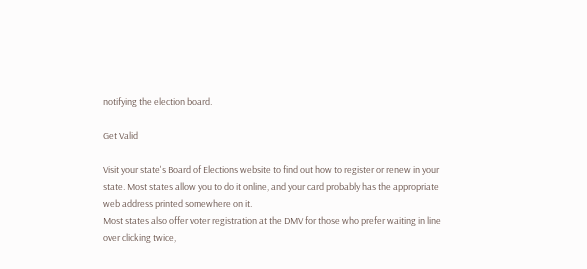notifying the election board.

Get Valid

Visit your state's Board of Elections website to find out how to register or renew in your state. Most states allow you to do it online, and your card probably has the appropriate web address printed somewhere on it.
Most states also offer voter registration at the DMV for those who prefer waiting in line over clicking twice,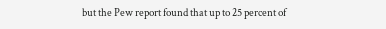but the Pew report found that up to 25 percent of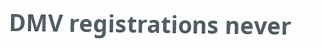DMV registrations never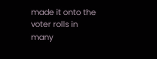made it onto the voter rolls in many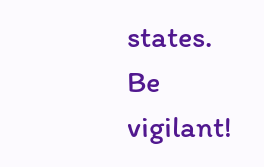states. Be vigilant!